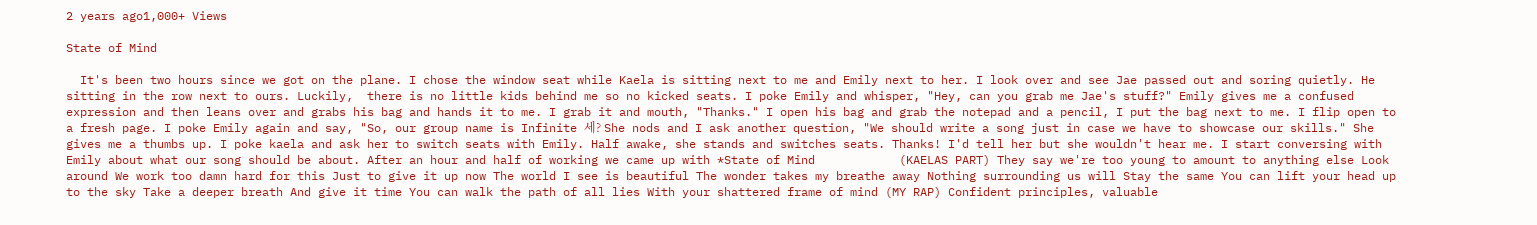2 years ago1,000+ Views

State of Mind

  It's been two hours since we got on the plane. I chose the window seat while Kaela is sitting next to me and Emily next to her. I look over and see Jae passed out and soring quietly. He sitting in the row next to ours. Luckily,  there is no little kids behind me so no kicked seats. I poke Emily and whisper, "Hey, can you grab me Jae's stuff?" Emily gives me a confused expression and then leans over and grabs his bag and hands it to me. I grab it and mouth, "Thanks." I open his bag and grab the notepad and a pencil, I put the bag next to me. I flip open to a fresh page. I poke Emily again and say, "So, our group name is Infinite 세? She nods and I ask another question, "We should write a song just in case we have to showcase our skills." She gives me a thumbs up. I poke kaela and ask her to switch seats with Emily. Half awake, she stands and switches seats. Thanks! I'd tell her but she wouldn't hear me. I start conversing with Emily about what our song should be about. After an hour and half of working we came up with *State of Mind            (KAELAS PART) They say we're too young to amount to anything else Look around We work too damn hard for this Just to give it up now The world I see is beautiful The wonder takes my breathe away Nothing surrounding us will Stay the same You can lift your head up to the sky Take a deeper breath And give it time You can walk the path of all lies With your shattered frame of mind (MY RAP) Confident principles, valuable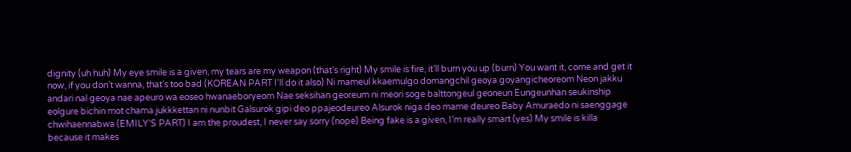dignity (uh huh) My eye smile is a given, my tears are my weapon (that’s right) My smile is fire, it’ll burn you up (burn) You want it, come and get it now, if you don’t wanna, that’s too bad (KOREAN PART I'll do it also) Ni mameul kkaemulgo domangchil geoya goyangicheoreom Neon jakku andari nal geoya nae apeuro wa eoseo hwanaeboryeom Nae seksihan georeum ni meori soge balttongeul geoneun Eungeunhan seukinship eolgure bichin mot chama jukkkettan ni nunbit Galsurok gipi deo ppajeodeureo Alsurok niga deo mame deureo Baby Amuraedo ni saenggage chwihaennabwa (EMILY'S PART) I am the proudest, I never say sorry (nope) Being fake is a given, I’m really smart (yes) My smile is killa because it makes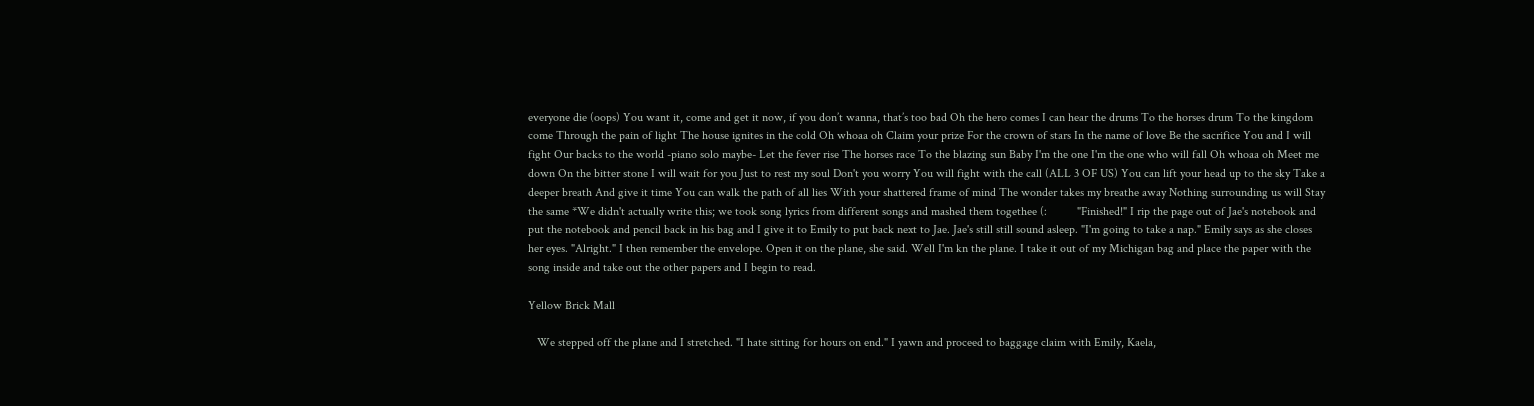everyone die (oops) You want it, come and get it now, if you don’t wanna, that’s too bad Oh the hero comes I can hear the drums To the horses drum To the kingdom come Through the pain of light The house ignites in the cold Oh whoaa oh Claim your prize For the crown of stars In the name of love Be the sacrifice You and I will fight Our backs to the world -piano solo maybe- Let the fever rise The horses race To the blazing sun Baby I'm the one I'm the one who will fall Oh whoaa oh Meet me down On the bitter stone I will wait for you Just to rest my soul Don't you worry You will fight with the call (ALL 3 OF US) You can lift your head up to the sky Take a deeper breath And give it time You can walk the path of all lies With your shattered frame of mind The wonder takes my breathe away Nothing surrounding us will Stay the same *We didn't actually write this; we took song lyrics from different songs and mashed them togethee (:          "Finished!" I rip the page out of Jae's notebook and put the notebook and pencil back in his bag and I give it to Emily to put back next to Jae. Jae's still still sound asleep. "I'm going to take a nap." Emily says as she closes her eyes. "Alright." I then remember the envelope. Open it on the plane, she said. Well I'm kn the plane. I take it out of my Michigan bag and place the paper with the song inside and take out the other papers and I begin to read.

Yellow Brick Mall

   We stepped off the plane and I stretched. "I hate sitting for hours on end." I yawn and proceed to baggage claim with Emily, Kaela,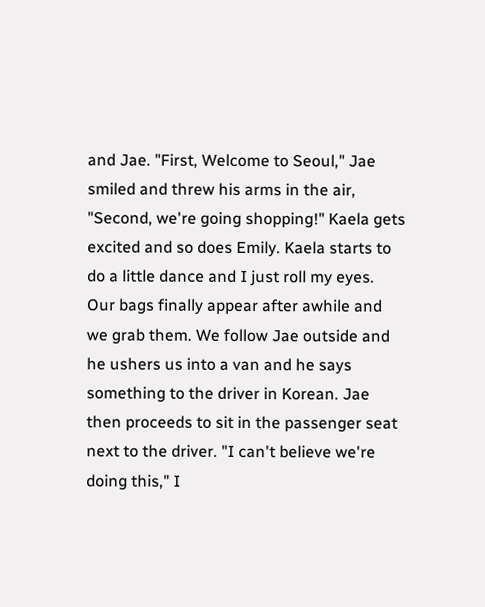and Jae. "First, Welcome to Seoul," Jae smiled and threw his arms in the air, "Second, we're going shopping!" Kaela gets excited and so does Emily. Kaela starts to do a little dance and I just roll my eyes. Our bags finally appear after awhile and we grab them. We follow Jae outside and he ushers us into a van and he says something to the driver in Korean. Jae then proceeds to sit in the passenger seat next to the driver. "I can't believe we're doing this," I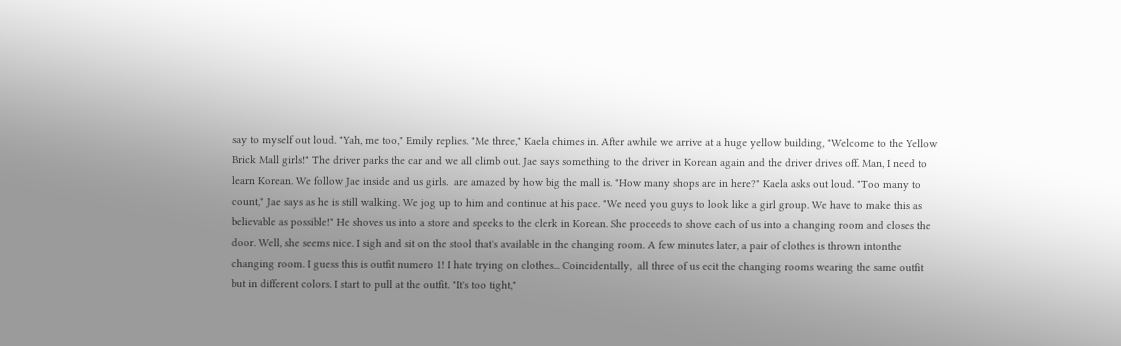say to myself out loud. "Yah, me too," Emily replies. "Me three," Kaela chimes in. After awhile we arrive at a huge yellow building, "Welcome to the Yellow Brick Mall girls!" The driver parks the car and we all climb out. Jae says something to the driver in Korean again and the driver drives off. Man, I need to learn Korean. We follow Jae inside and us girls.  are amazed by how big the mall is. "How many shops are in here?" Kaela asks out loud. "Too many to count," Jae says as he is still walking. We jog up to him and continue at his pace. "We need you guys to look like a girl group. We have to make this as believable as possible!" He shoves us into a store and speeks to the clerk in Korean. She proceeds to shove each of us into a changing room and closes the door. Well, she seems nice. I sigh and sit on the stool that's available in the changing room. A few minutes later, a pair of clothes is thrown intonthe changing room. I guess this is outfit numero 1! I hate trying on clothes... Coincidentally,  all three of us ecit the changing rooms wearing the same outfit but in different colors. I start to pull at the outfit. "It's too tight,"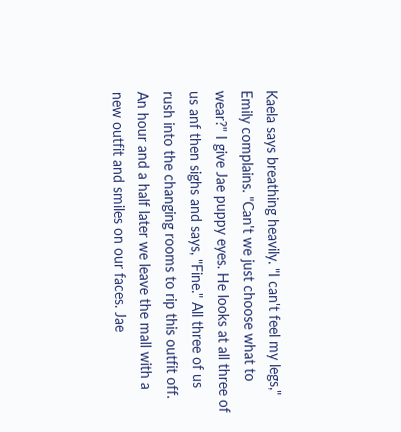Kaela says breathing heavily. "I can't feel my legs," Emily complains. "Can't we just choose what to wear?" I give Jae puppy eyes. He looks at all three of us anf then sighs and says, "Fine." All three of us rush into the changing rooms to rip this outfit off. An hour and a half later we leave the mall with a new outfit and smiles on our faces. Jae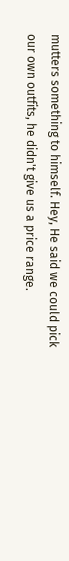mutters something to himself. Hey, He said we could pick our own outfits, he didn't give us a price range.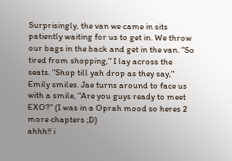Surprisingly, the van we came in sits patiently waiting for us to get in. We throw our bags in the back and get in the van. "So tired from shopping," I lay across the seats. "Shop till yah drop as they say," Emily smiles. Jae turns around to face us with a smile, "Are you guys ready to meet EXO?" (I was in a Oprah mood so heres 2 more chapters ;D)
ahhh!! i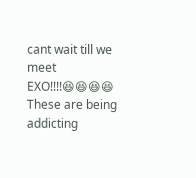cant wait till we meet EXO!!!!😆😆😆😆
These are being addicting